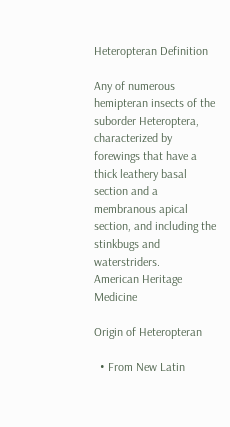Heteropteran Definition

Any of numerous hemipteran insects of the suborder Heteroptera, characterized by forewings that have a thick leathery basal section and a membranous apical section, and including the stinkbugs and waterstriders.
American Heritage Medicine

Origin of Heteropteran

  • From New Latin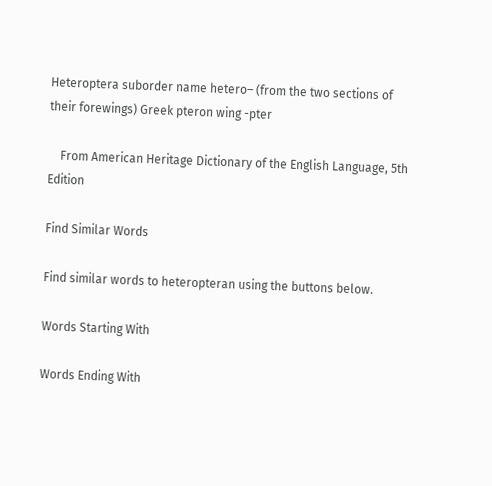Heteroptera suborder name hetero– (from the two sections of their forewings) Greek pteron wing -pter

    From American Heritage Dictionary of the English Language, 5th Edition

Find Similar Words

Find similar words to heteropteran using the buttons below.

Words Starting With

Words Ending With